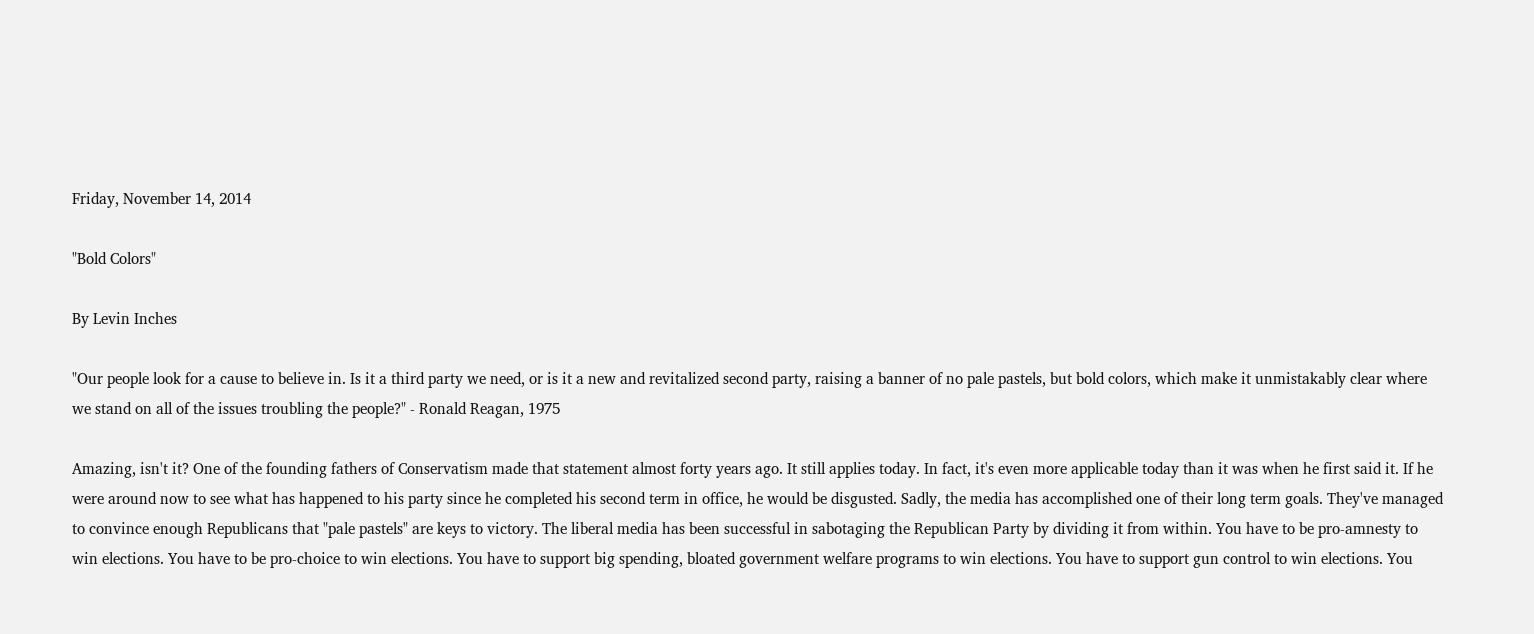Friday, November 14, 2014

"Bold Colors"

By Levin Inches

"Our people look for a cause to believe in. Is it a third party we need, or is it a new and revitalized second party, raising a banner of no pale pastels, but bold colors, which make it unmistakably clear where we stand on all of the issues troubling the people?" - Ronald Reagan, 1975

Amazing, isn't it? One of the founding fathers of Conservatism made that statement almost forty years ago. It still applies today. In fact, it's even more applicable today than it was when he first said it. If he were around now to see what has happened to his party since he completed his second term in office, he would be disgusted. Sadly, the media has accomplished one of their long term goals. They've managed to convince enough Republicans that "pale pastels" are keys to victory. The liberal media has been successful in sabotaging the Republican Party by dividing it from within. You have to be pro-amnesty to win elections. You have to be pro-choice to win elections. You have to support big spending, bloated government welfare programs to win elections. You have to support gun control to win elections. You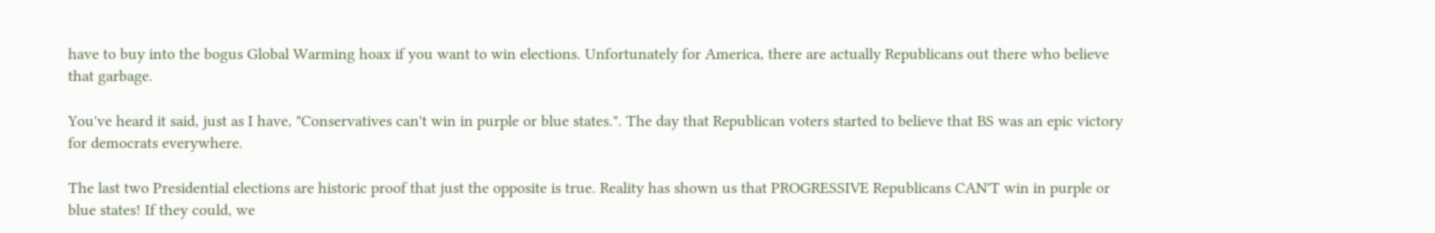have to buy into the bogus Global Warming hoax if you want to win elections. Unfortunately for America, there are actually Republicans out there who believe that garbage.

You've heard it said, just as I have, "Conservatives can't win in purple or blue states.". The day that Republican voters started to believe that BS was an epic victory for democrats everywhere.

The last two Presidential elections are historic proof that just the opposite is true. Reality has shown us that PROGRESSIVE Republicans CAN'T win in purple or blue states! If they could, we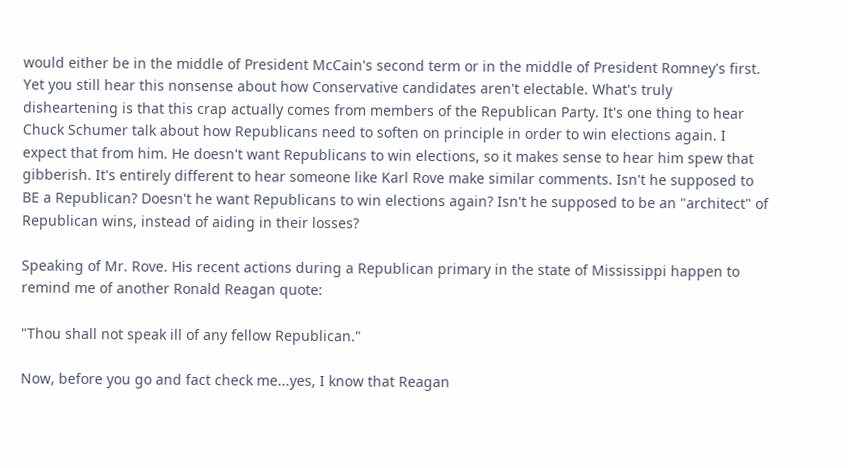would either be in the middle of President McCain's second term or in the middle of President Romney's first. Yet you still hear this nonsense about how Conservative candidates aren't electable. What's truly disheartening is that this crap actually comes from members of the Republican Party. It's one thing to hear Chuck Schumer talk about how Republicans need to soften on principle in order to win elections again. I expect that from him. He doesn't want Republicans to win elections, so it makes sense to hear him spew that gibberish. It's entirely different to hear someone like Karl Rove make similar comments. Isn't he supposed to BE a Republican? Doesn't he want Republicans to win elections again? Isn't he supposed to be an "architect" of Republican wins, instead of aiding in their losses?

Speaking of Mr. Rove. His recent actions during a Republican primary in the state of Mississippi happen to remind me of another Ronald Reagan quote:

"Thou shall not speak ill of any fellow Republican."

Now, before you go and fact check me...yes, I know that Reagan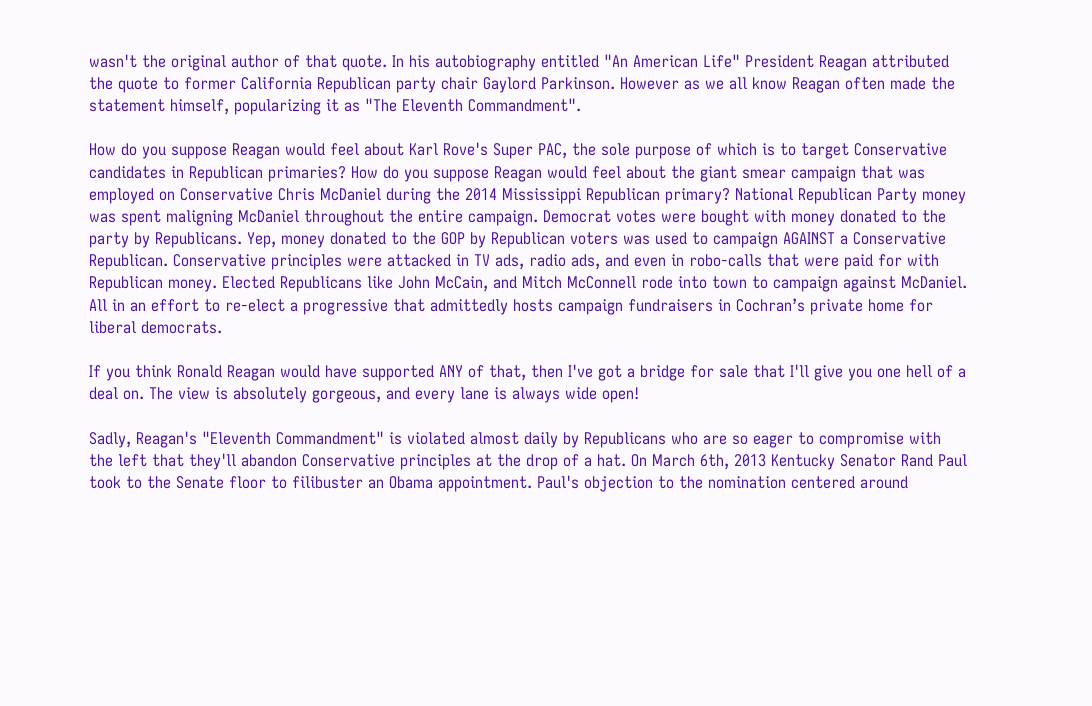wasn't the original author of that quote. In his autobiography entitled "An American Life" President Reagan attributed the quote to former California Republican party chair Gaylord Parkinson. However as we all know Reagan often made the statement himself, popularizing it as "The Eleventh Commandment".

How do you suppose Reagan would feel about Karl Rove's Super PAC, the sole purpose of which is to target Conservative candidates in Republican primaries? How do you suppose Reagan would feel about the giant smear campaign that was employed on Conservative Chris McDaniel during the 2014 Mississippi Republican primary? National Republican Party money was spent maligning McDaniel throughout the entire campaign. Democrat votes were bought with money donated to the party by Republicans. Yep, money donated to the GOP by Republican voters was used to campaign AGAINST a Conservative Republican. Conservative principles were attacked in TV ads, radio ads, and even in robo-calls that were paid for with Republican money. Elected Republicans like John McCain, and Mitch McConnell rode into town to campaign against McDaniel. All in an effort to re-elect a progressive that admittedly hosts campaign fundraisers in Cochran’s private home for liberal democrats.

If you think Ronald Reagan would have supported ANY of that, then I've got a bridge for sale that I'll give you one hell of a deal on. The view is absolutely gorgeous, and every lane is always wide open!

Sadly, Reagan's "Eleventh Commandment" is violated almost daily by Republicans who are so eager to compromise with the left that they'll abandon Conservative principles at the drop of a hat. On March 6th, 2013 Kentucky Senator Rand Paul took to the Senate floor to filibuster an Obama appointment. Paul's objection to the nomination centered around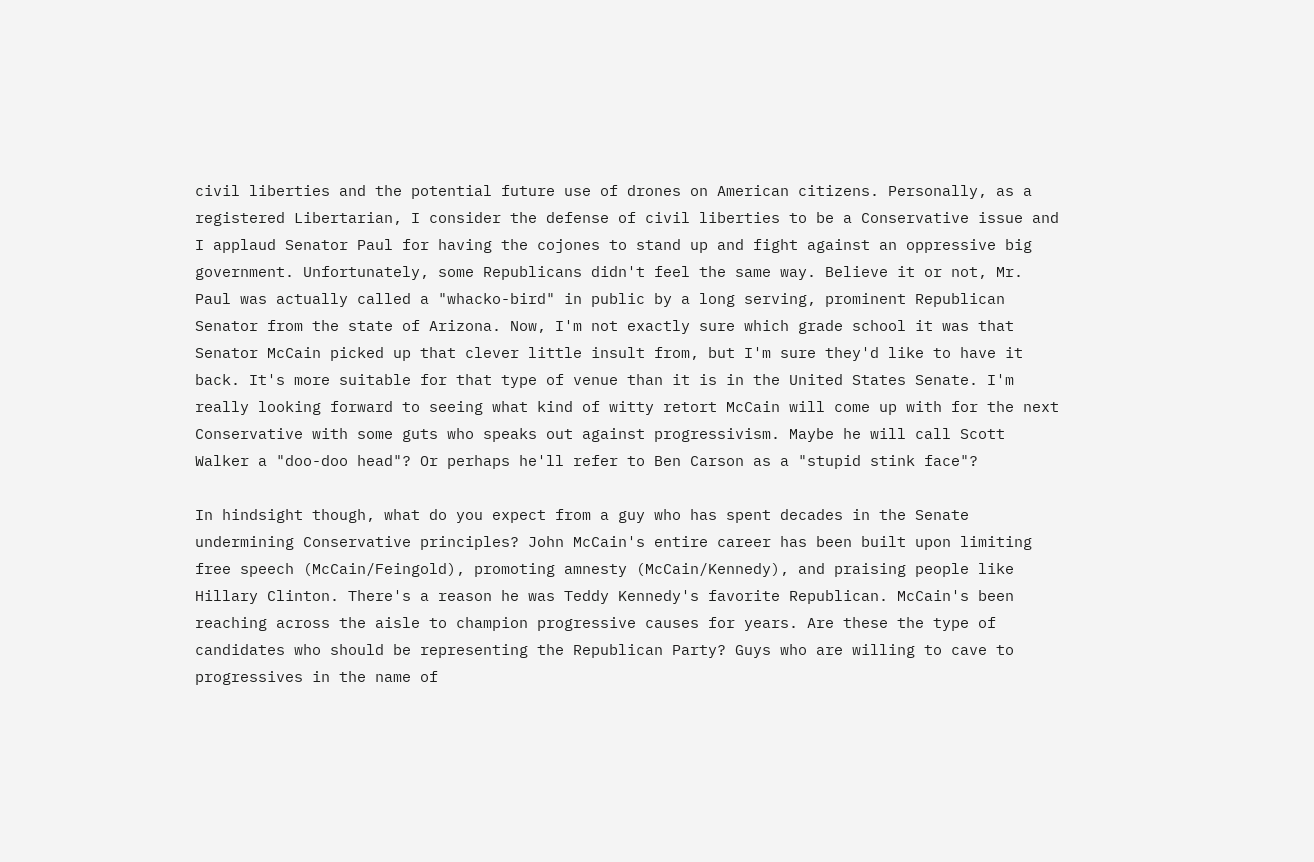civil liberties and the potential future use of drones on American citizens. Personally, as a registered Libertarian, I consider the defense of civil liberties to be a Conservative issue and I applaud Senator Paul for having the cojones to stand up and fight against an oppressive big government. Unfortunately, some Republicans didn't feel the same way. Believe it or not, Mr. Paul was actually called a "whacko-bird" in public by a long serving, prominent Republican Senator from the state of Arizona. Now, I'm not exactly sure which grade school it was that Senator McCain picked up that clever little insult from, but I'm sure they'd like to have it back. It's more suitable for that type of venue than it is in the United States Senate. I'm really looking forward to seeing what kind of witty retort McCain will come up with for the next Conservative with some guts who speaks out against progressivism. Maybe he will call Scott Walker a "doo-doo head"? Or perhaps he'll refer to Ben Carson as a "stupid stink face"?

In hindsight though, what do you expect from a guy who has spent decades in the Senate undermining Conservative principles? John McCain's entire career has been built upon limiting free speech (McCain/Feingold), promoting amnesty (McCain/Kennedy), and praising people like Hillary Clinton. There's a reason he was Teddy Kennedy's favorite Republican. McCain's been reaching across the aisle to champion progressive causes for years. Are these the type of candidates who should be representing the Republican Party? Guys who are willing to cave to progressives in the name of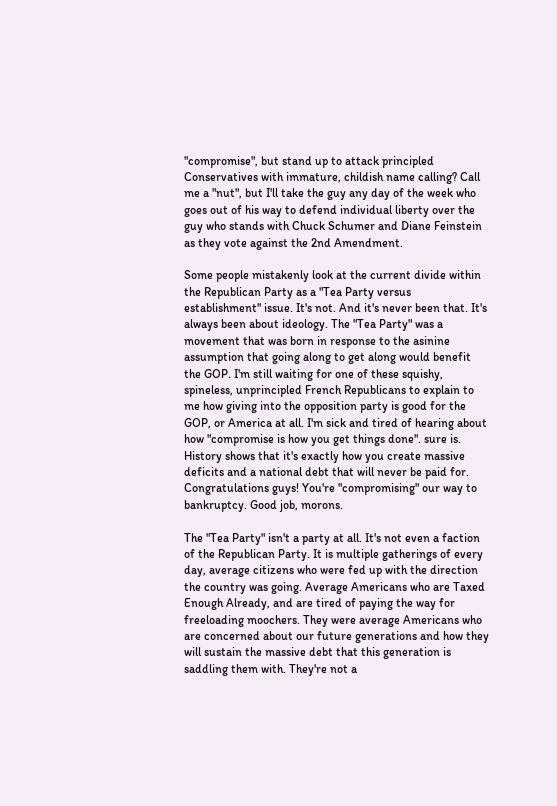"compromise", but stand up to attack principled Conservatives with immature, childish name calling? Call me a "nut", but I'll take the guy any day of the week who goes out of his way to defend individual liberty over the guy who stands with Chuck Schumer and Diane Feinstein as they vote against the 2nd Amendment.

Some people mistakenly look at the current divide within the Republican Party as a "Tea Party versus establishment" issue. It's not. And it's never been that. It's always been about ideology. The "Tea Party" was a movement that was born in response to the asinine assumption that going along to get along would benefit the GOP. I'm still waiting for one of these squishy, spineless, unprincipled French Republicans to explain to me how giving into the opposition party is good for the GOP, or America at all. I'm sick and tired of hearing about how "compromise is how you get things done". sure is. History shows that it's exactly how you create massive deficits and a national debt that will never be paid for. Congratulations guys! You're "compromising" our way to bankruptcy. Good job, morons.

The "Tea Party" isn't a party at all. It's not even a faction of the Republican Party. It is multiple gatherings of every day, average citizens who were fed up with the direction the country was going. Average Americans who are Taxed Enough Already, and are tired of paying the way for freeloading moochers. They were average Americans who are concerned about our future generations and how they will sustain the massive debt that this generation is saddling them with. They're not a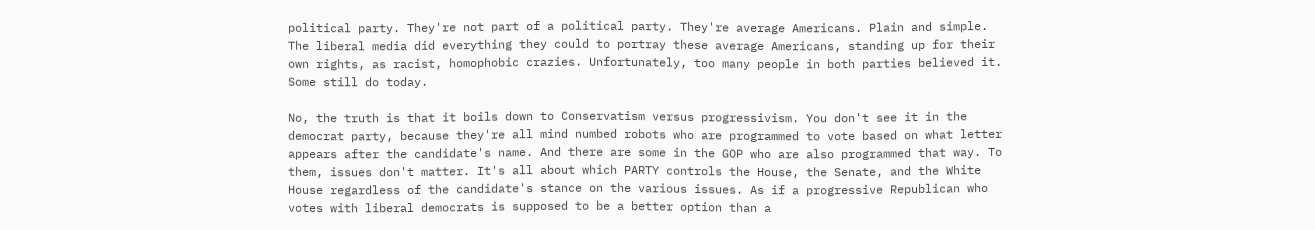political party. They're not part of a political party. They're average Americans. Plain and simple. The liberal media did everything they could to portray these average Americans, standing up for their own rights, as racist, homophobic crazies. Unfortunately, too many people in both parties believed it. Some still do today.

No, the truth is that it boils down to Conservatism versus progressivism. You don't see it in the democrat party, because they're all mind numbed robots who are programmed to vote based on what letter appears after the candidate's name. And there are some in the GOP who are also programmed that way. To them, issues don't matter. It's all about which PARTY controls the House, the Senate, and the White House regardless of the candidate's stance on the various issues. As if a progressive Republican who votes with liberal democrats is supposed to be a better option than a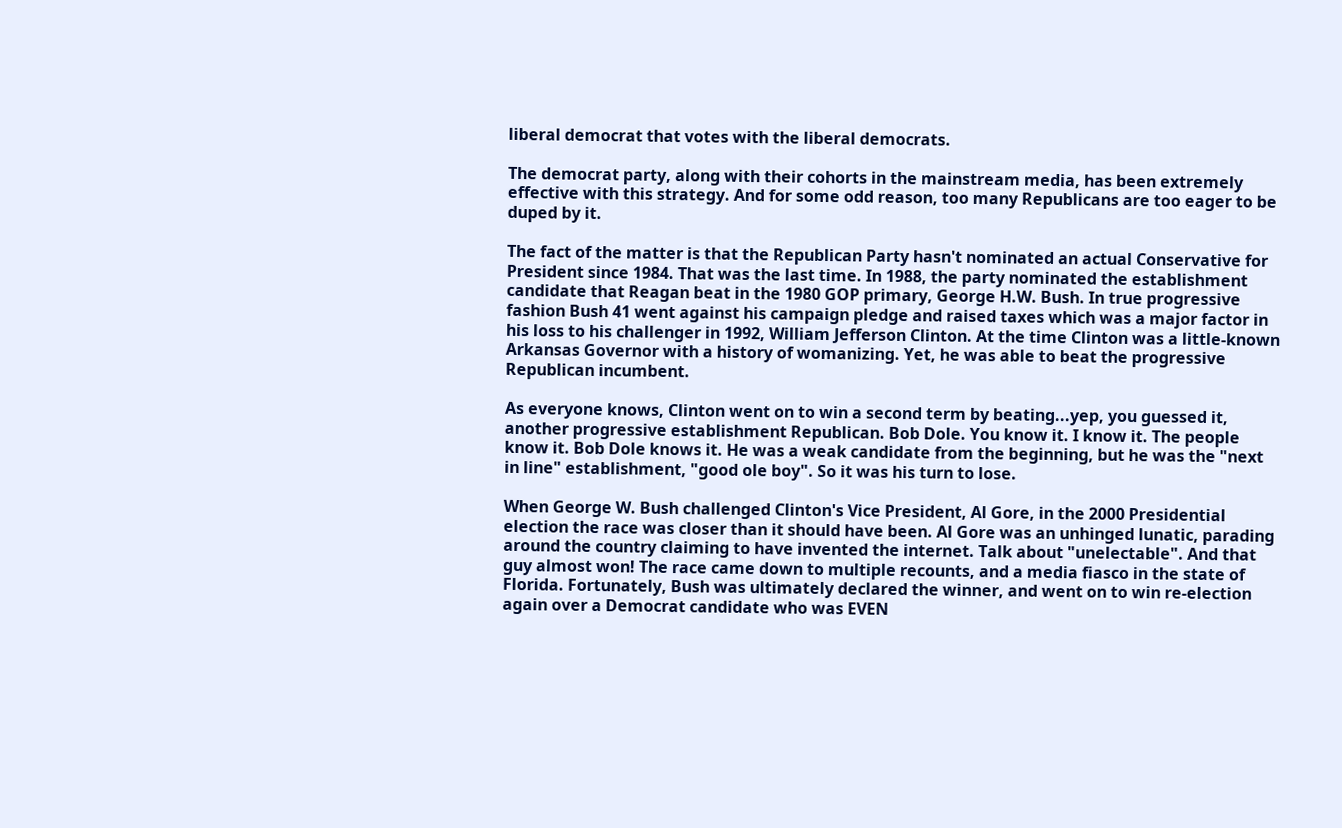liberal democrat that votes with the liberal democrats.

The democrat party, along with their cohorts in the mainstream media, has been extremely effective with this strategy. And for some odd reason, too many Republicans are too eager to be duped by it.

The fact of the matter is that the Republican Party hasn't nominated an actual Conservative for President since 1984. That was the last time. In 1988, the party nominated the establishment candidate that Reagan beat in the 1980 GOP primary, George H.W. Bush. In true progressive fashion Bush 41 went against his campaign pledge and raised taxes which was a major factor in his loss to his challenger in 1992, William Jefferson Clinton. At the time Clinton was a little-known Arkansas Governor with a history of womanizing. Yet, he was able to beat the progressive Republican incumbent.

As everyone knows, Clinton went on to win a second term by beating...yep, you guessed it, another progressive establishment Republican. Bob Dole. You know it. I know it. The people know it. Bob Dole knows it. He was a weak candidate from the beginning, but he was the "next in line" establishment, "good ole boy". So it was his turn to lose.

When George W. Bush challenged Clinton's Vice President, Al Gore, in the 2000 Presidential election the race was closer than it should have been. Al Gore was an unhinged lunatic, parading around the country claiming to have invented the internet. Talk about "unelectable". And that guy almost won! The race came down to multiple recounts, and a media fiasco in the state of Florida. Fortunately, Bush was ultimately declared the winner, and went on to win re-election again over a Democrat candidate who was EVEN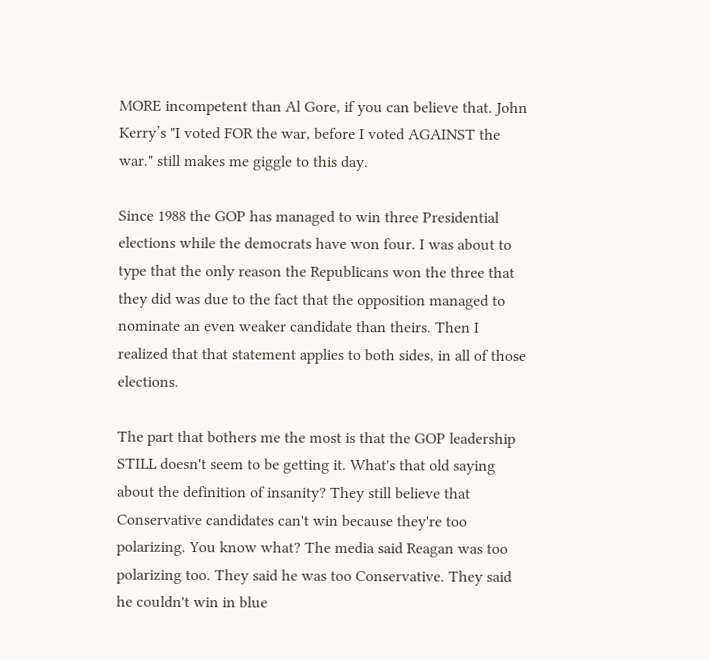MORE incompetent than Al Gore, if you can believe that. John Kerry’s "I voted FOR the war, before I voted AGAINST the war." still makes me giggle to this day.

Since 1988 the GOP has managed to win three Presidential elections while the democrats have won four. I was about to type that the only reason the Republicans won the three that they did was due to the fact that the opposition managed to nominate an even weaker candidate than theirs. Then I realized that that statement applies to both sides, in all of those elections.

The part that bothers me the most is that the GOP leadership STILL doesn't seem to be getting it. What's that old saying about the definition of insanity? They still believe that Conservative candidates can't win because they're too polarizing. You know what? The media said Reagan was too polarizing too. They said he was too Conservative. They said he couldn't win in blue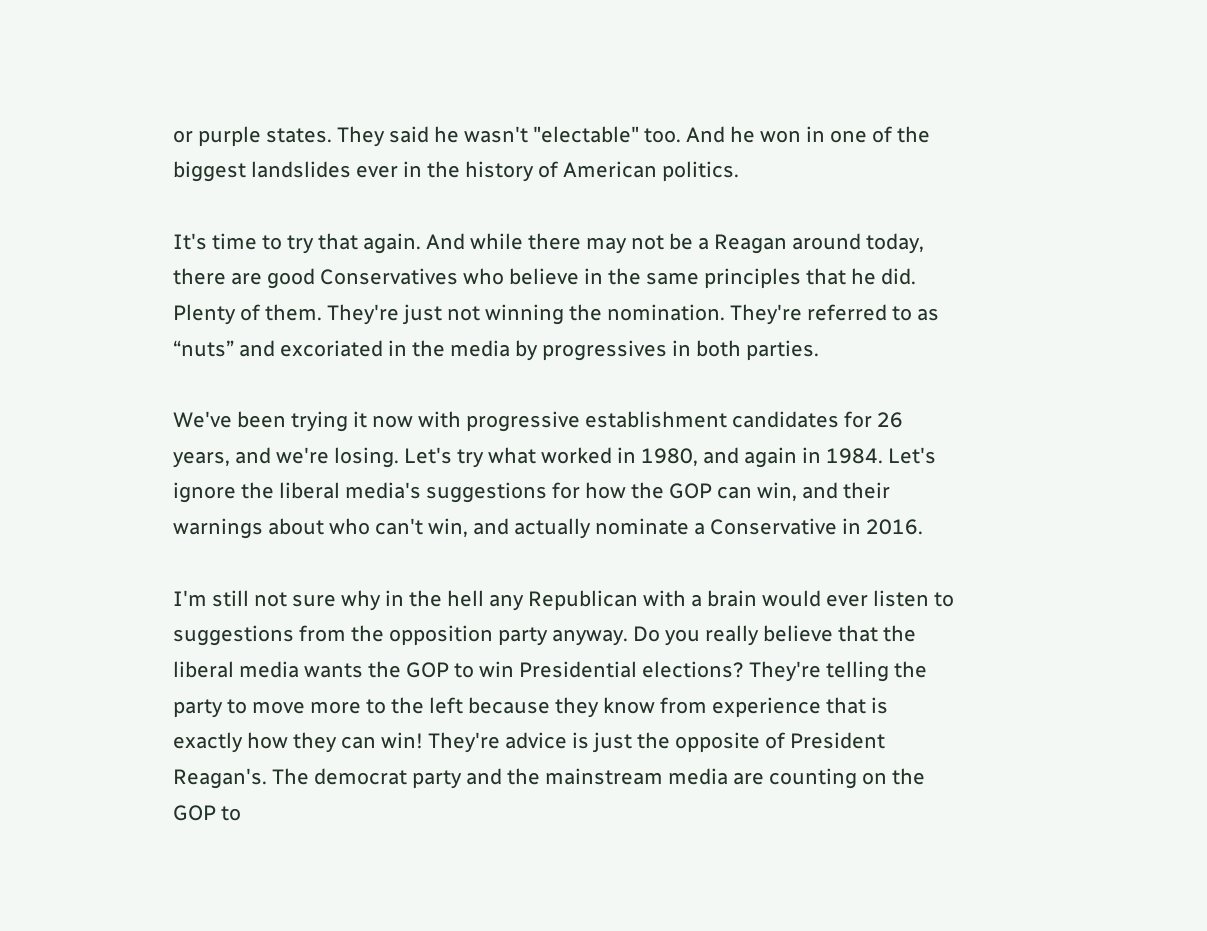or purple states. They said he wasn't "electable" too. And he won in one of the biggest landslides ever in the history of American politics.

It's time to try that again. And while there may not be a Reagan around today, there are good Conservatives who believe in the same principles that he did. Plenty of them. They're just not winning the nomination. They're referred to as “nuts” and excoriated in the media by progressives in both parties.

We've been trying it now with progressive establishment candidates for 26 years, and we're losing. Let's try what worked in 1980, and again in 1984. Let's ignore the liberal media's suggestions for how the GOP can win, and their warnings about who can't win, and actually nominate a Conservative in 2016.

I'm still not sure why in the hell any Republican with a brain would ever listen to suggestions from the opposition party anyway. Do you really believe that the liberal media wants the GOP to win Presidential elections? They're telling the party to move more to the left because they know from experience that is exactly how they can win! They're advice is just the opposite of President Reagan's. The democrat party and the mainstream media are counting on the GOP to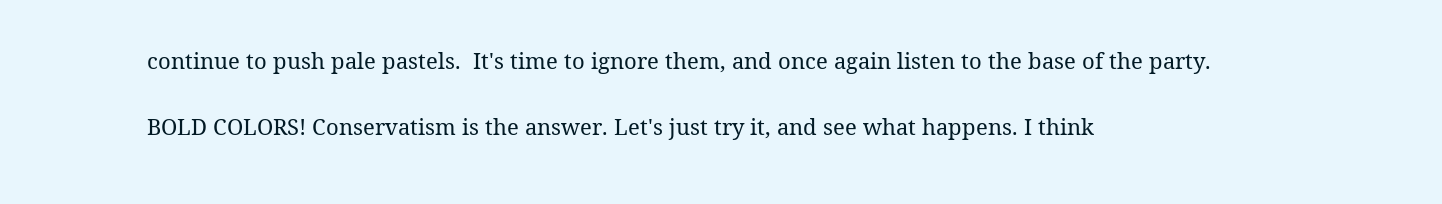continue to push pale pastels.  It's time to ignore them, and once again listen to the base of the party.

BOLD COLORS! Conservatism is the answer. Let's just try it, and see what happens. I think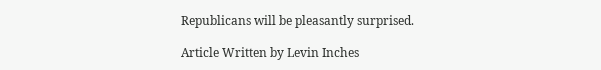Republicans will be pleasantly surprised.

Article Written by Levin Inches